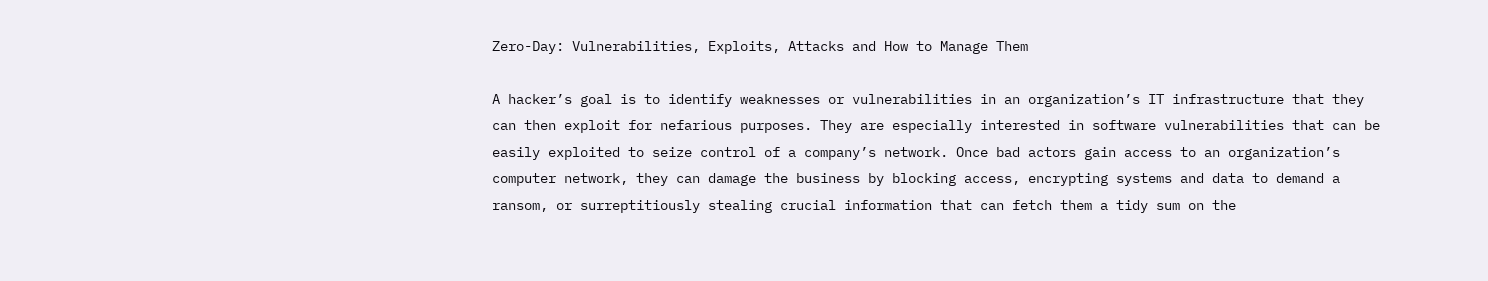Zero-Day: Vulnerabilities, Exploits, Attacks and How to Manage Them

A hacker’s goal is to identify weaknesses or vulnerabilities in an organization’s IT infrastructure that they can then exploit for nefarious purposes. They are especially interested in software vulnerabilities that can be easily exploited to seize control of a company’s network. Once bad actors gain access to an organization’s computer network, they can damage the business by blocking access, encrypting systems and data to demand a ransom, or surreptitiously stealing crucial information that can fetch them a tidy sum on the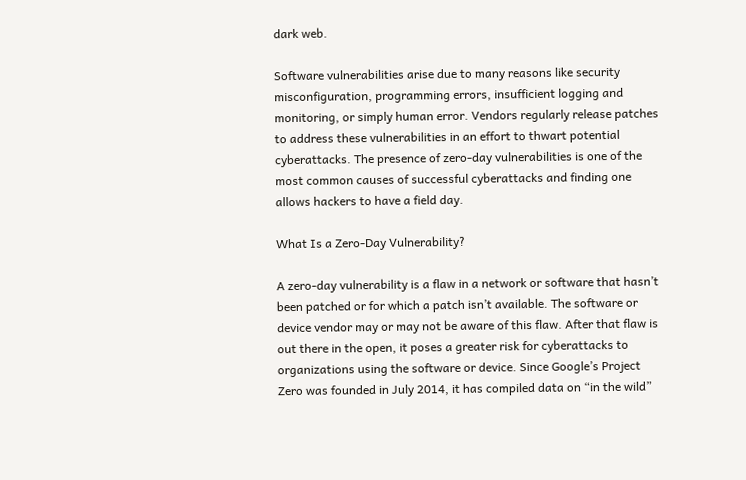dark web.

Software vulnerabilities arise due to many reasons like security misconfiguration, programming errors, insufficient logging and monitoring, or simply human error. Vendors regularly release patches to address these vulnerabilities in an effort to thwart potential cyberattacks. The presence of zero-day vulnerabilities is one of the most common causes of successful cyberattacks and finding one allows hackers to have a field day.

What Is a Zero-Day Vulnerability?

A zero-day vulnerability is a flaw in a network or software that hasn’t been patched or for which a patch isn’t available. The software or device vendor may or may not be aware of this flaw. After that flaw is out there in the open, it poses a greater risk for cyberattacks to organizations using the software or device. Since Google’s Project Zero was founded in July 2014, it has compiled data on “in the wild”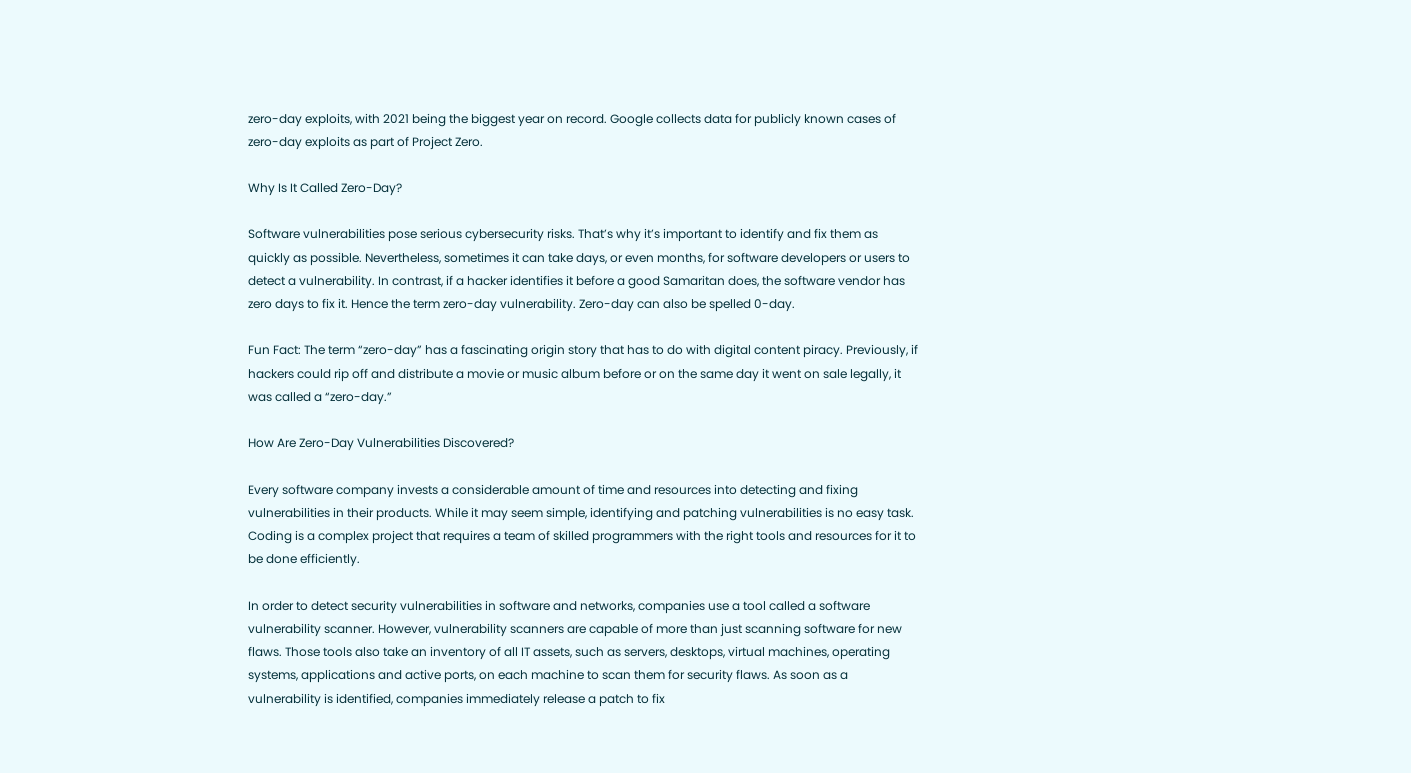zero-day exploits, with 2021 being the biggest year on record. Google collects data for publicly known cases of zero-day exploits as part of Project Zero.

Why Is It Called Zero-Day?

Software vulnerabilities pose serious cybersecurity risks. That’s why it’s important to identify and fix them as quickly as possible. Nevertheless, sometimes it can take days, or even months, for software developers or users to detect a vulnerability. In contrast, if a hacker identifies it before a good Samaritan does, the software vendor has zero days to fix it. Hence the term zero-day vulnerability. Zero-day can also be spelled 0-day.

Fun Fact: The term “zero-day” has a fascinating origin story that has to do with digital content piracy. Previously, if hackers could rip off and distribute a movie or music album before or on the same day it went on sale legally, it was called a “zero-day.”

How Are Zero-Day Vulnerabilities Discovered?

Every software company invests a considerable amount of time and resources into detecting and fixing vulnerabilities in their products. While it may seem simple, identifying and patching vulnerabilities is no easy task. Coding is a complex project that requires a team of skilled programmers with the right tools and resources for it to be done efficiently.

In order to detect security vulnerabilities in software and networks, companies use a tool called a software vulnerability scanner. However, vulnerability scanners are capable of more than just scanning software for new flaws. Those tools also take an inventory of all IT assets, such as servers, desktops, virtual machines, operating systems, applications and active ports, on each machine to scan them for security flaws. As soon as a vulnerability is identified, companies immediately release a patch to fix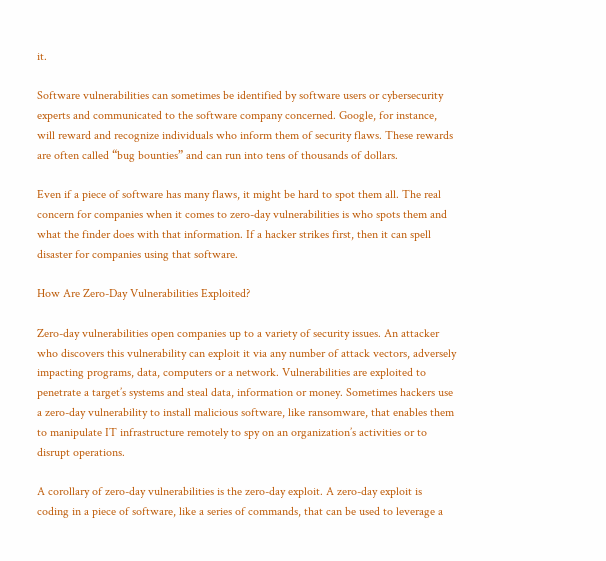it.

Software vulnerabilities can sometimes be identified by software users or cybersecurity experts and communicated to the software company concerned. Google, for instance, will reward and recognize individuals who inform them of security flaws. These rewards are often called “bug bounties” and can run into tens of thousands of dollars.

Even if a piece of software has many flaws, it might be hard to spot them all. The real concern for companies when it comes to zero-day vulnerabilities is who spots them and what the finder does with that information. If a hacker strikes first, then it can spell disaster for companies using that software.

How Are Zero-Day Vulnerabilities Exploited?

Zero-day vulnerabilities open companies up to a variety of security issues. An attacker who discovers this vulnerability can exploit it via any number of attack vectors, adversely impacting programs, data, computers or a network. Vulnerabilities are exploited to penetrate a target’s systems and steal data, information or money. Sometimes hackers use a zero-day vulnerability to install malicious software, like ransomware, that enables them to manipulate IT infrastructure remotely to spy on an organization’s activities or to disrupt operations.

A corollary of zero-day vulnerabilities is the zero-day exploit. A zero-day exploit is coding in a piece of software, like a series of commands, that can be used to leverage a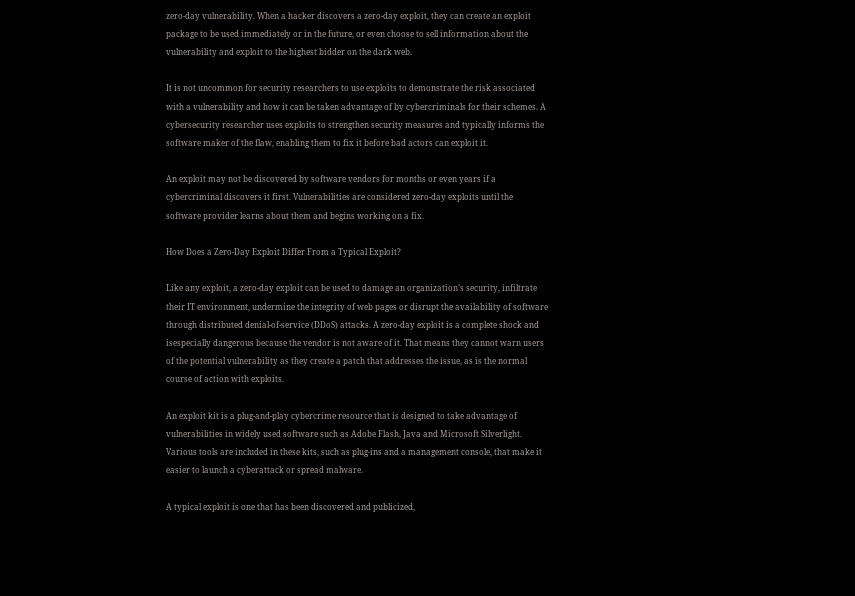zero-day vulnerability. When a hacker discovers a zero-day exploit, they can create an exploit package to be used immediately or in the future, or even choose to sell information about the vulnerability and exploit to the highest bidder on the dark web.

It is not uncommon for security researchers to use exploits to demonstrate the risk associated with a vulnerability and how it can be taken advantage of by cybercriminals for their schemes. A cybersecurity researcher uses exploits to strengthen security measures and typically informs the software maker of the flaw, enabling them to fix it before bad actors can exploit it.

An exploit may not be discovered by software vendors for months or even years if a cybercriminal discovers it first. Vulnerabilities are considered zero-day exploits until the software provider learns about them and begins working on a fix.

How Does a Zero-Day Exploit Differ From a Typical Exploit?

Like any exploit, a zero-day exploit can be used to damage an organization’s security, infiltrate their IT environment, undermine the integrity of web pages or disrupt the availability of software through distributed denial-of-service (DDoS) attacks. A zero-day exploit is a complete shock and isespecially dangerous because the vendor is not aware of it. That means they cannot warn users of the potential vulnerability as they create a patch that addresses the issue, as is the normal course of action with exploits.

An exploit kit is a plug-and-play cybercrime resource that is designed to take advantage of vulnerabilities in widely used software such as Adobe Flash, Java and Microsoft Silverlight. Various tools are included in these kits, such as plug-ins and a management console, that make it easier to launch a cyberattack or spread malware.

A typical exploit is one that has been discovered and publicized,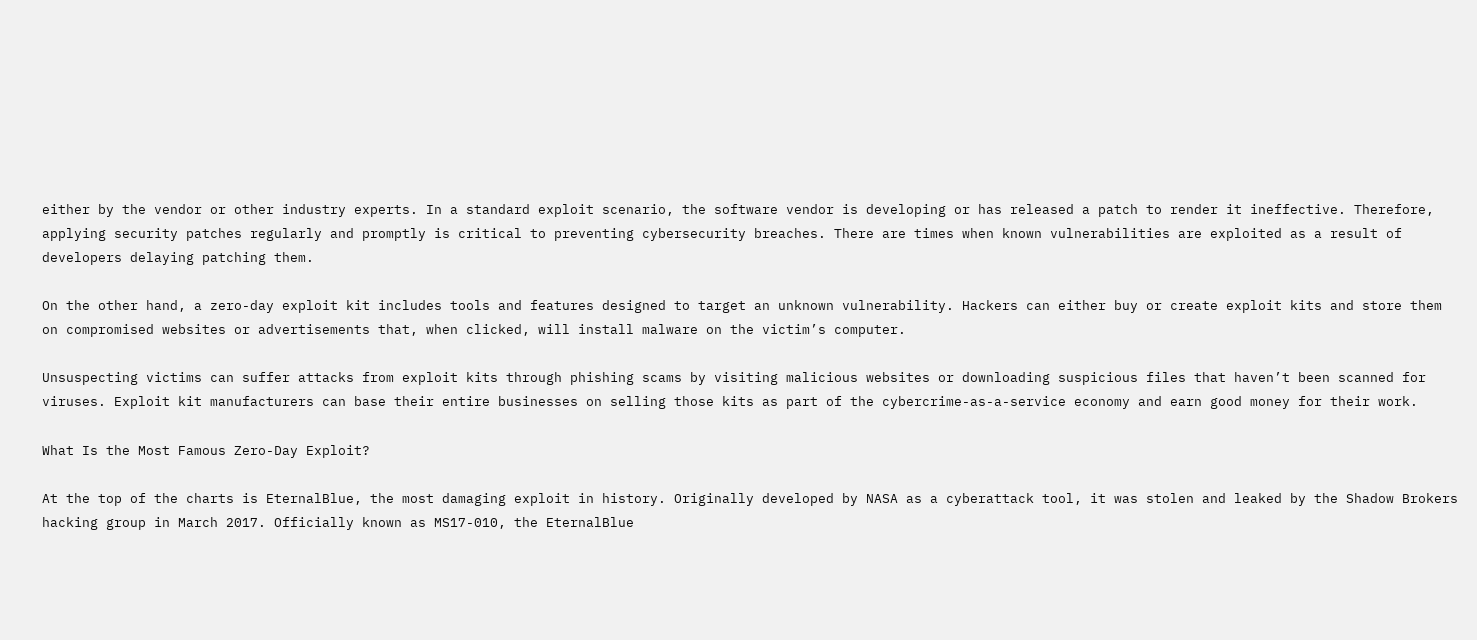either by the vendor or other industry experts. In a standard exploit scenario, the software vendor is developing or has released a patch to render it ineffective. Therefore, applying security patches regularly and promptly is critical to preventing cybersecurity breaches. There are times when known vulnerabilities are exploited as a result of developers delaying patching them.

On the other hand, a zero-day exploit kit includes tools and features designed to target an unknown vulnerability. Hackers can either buy or create exploit kits and store them on compromised websites or advertisements that, when clicked, will install malware on the victim’s computer.

Unsuspecting victims can suffer attacks from exploit kits through phishing scams by visiting malicious websites or downloading suspicious files that haven’t been scanned for viruses. Exploit kit manufacturers can base their entire businesses on selling those kits as part of the cybercrime-as-a-service economy and earn good money for their work.

What Is the Most Famous Zero-Day Exploit?

At the top of the charts is EternalBlue, the most damaging exploit in history. Originally developed by NASA as a cyberattack tool, it was stolen and leaked by the Shadow Brokers hacking group in March 2017. Officially known as MS17-010, the EternalBlue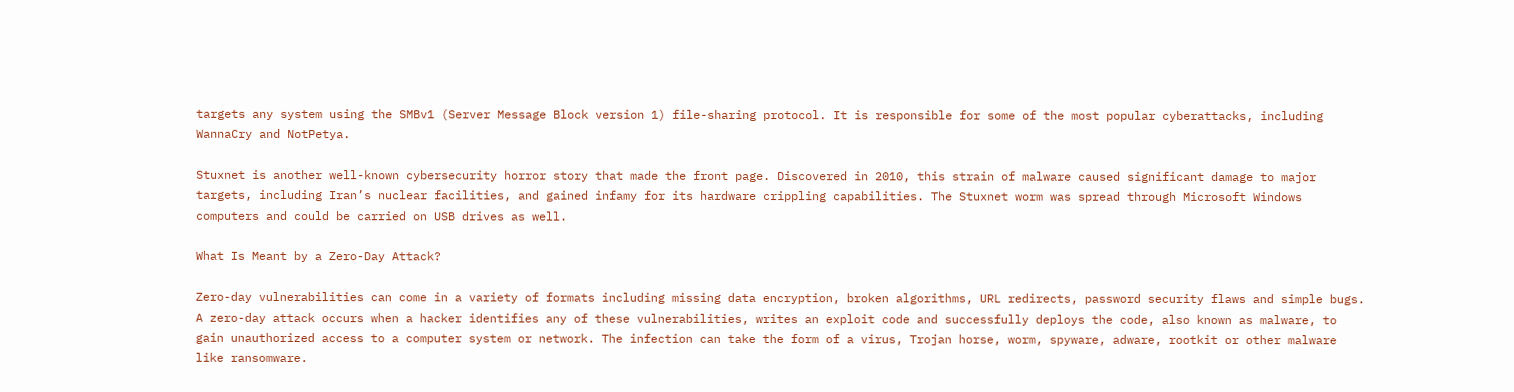targets any system using the SMBv1 (Server Message Block version 1) file-sharing protocol. It is responsible for some of the most popular cyberattacks, including WannaCry and NotPetya.

Stuxnet is another well-known cybersecurity horror story that made the front page. Discovered in 2010, this strain of malware caused significant damage to major targets, including Iran’s nuclear facilities, and gained infamy for its hardware crippling capabilities. The Stuxnet worm was spread through Microsoft Windows computers and could be carried on USB drives as well.

What Is Meant by a Zero-Day Attack?

Zero-day vulnerabilities can come in a variety of formats including missing data encryption, broken algorithms, URL redirects, password security flaws and simple bugs. A zero-day attack occurs when a hacker identifies any of these vulnerabilities, writes an exploit code and successfully deploys the code, also known as malware, to gain unauthorized access to a computer system or network. The infection can take the form of a virus, Trojan horse, worm, spyware, adware, rootkit or other malware like ransomware.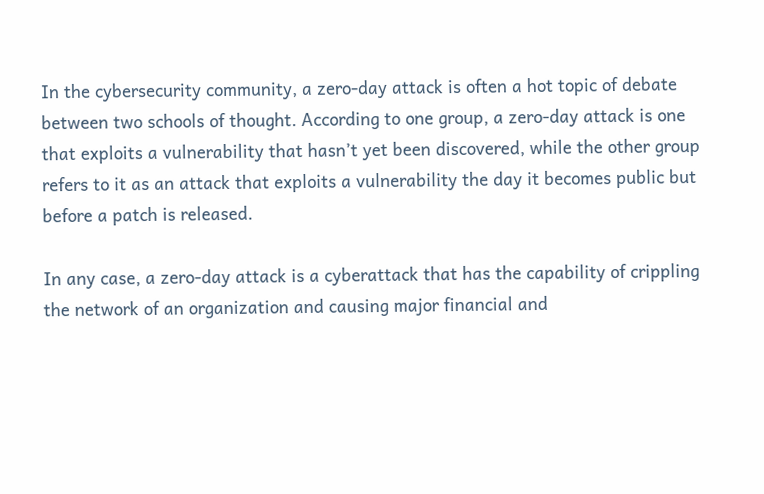In the cybersecurity community, a zero-day attack is often a hot topic of debate between two schools of thought. According to one group, a zero-day attack is one that exploits a vulnerability that hasn’t yet been discovered, while the other group refers to it as an attack that exploits a vulnerability the day it becomes public but before a patch is released.

In any case, a zero-day attack is a cyberattack that has the capability of crippling the network of an organization and causing major financial and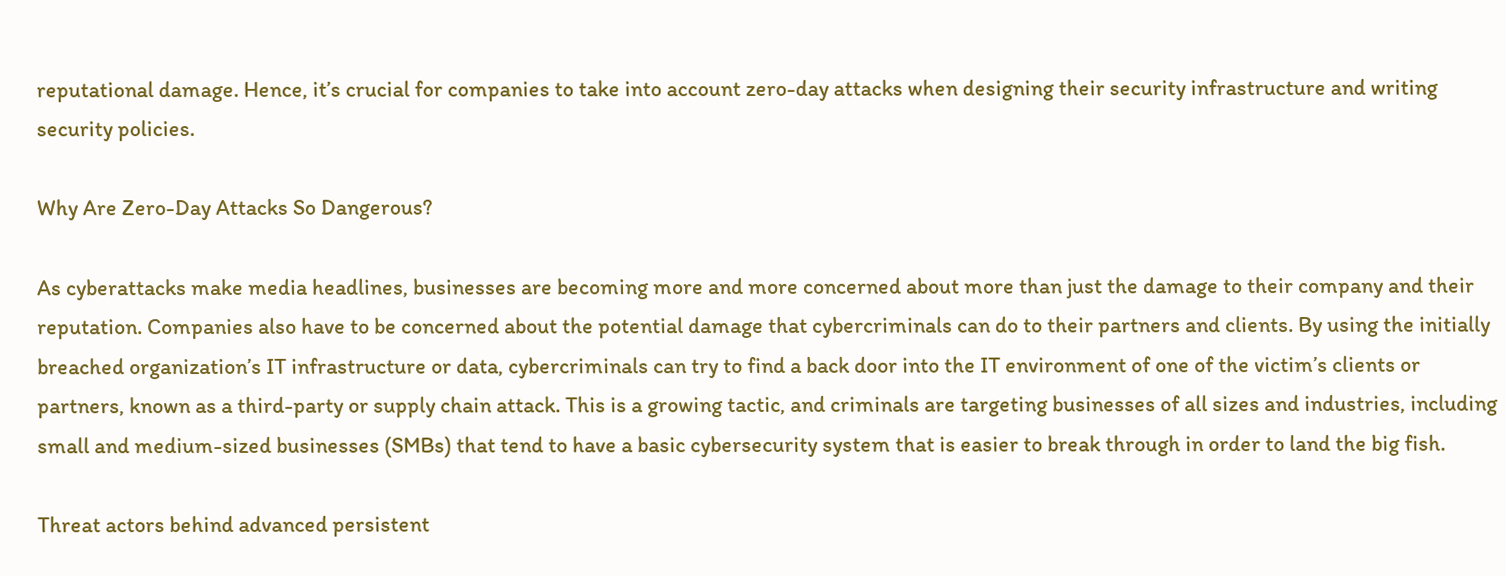reputational damage. Hence, it’s crucial for companies to take into account zero-day attacks when designing their security infrastructure and writing security policies.

Why Are Zero-Day Attacks So Dangerous?

As cyberattacks make media headlines, businesses are becoming more and more concerned about more than just the damage to their company and their reputation. Companies also have to be concerned about the potential damage that cybercriminals can do to their partners and clients. By using the initially breached organization’s IT infrastructure or data, cybercriminals can try to find a back door into the IT environment of one of the victim’s clients or partners, known as a third-party or supply chain attack. This is a growing tactic, and criminals are targeting businesses of all sizes and industries, including small and medium-sized businesses (SMBs) that tend to have a basic cybersecurity system that is easier to break through in order to land the big fish.

Threat actors behind advanced persistent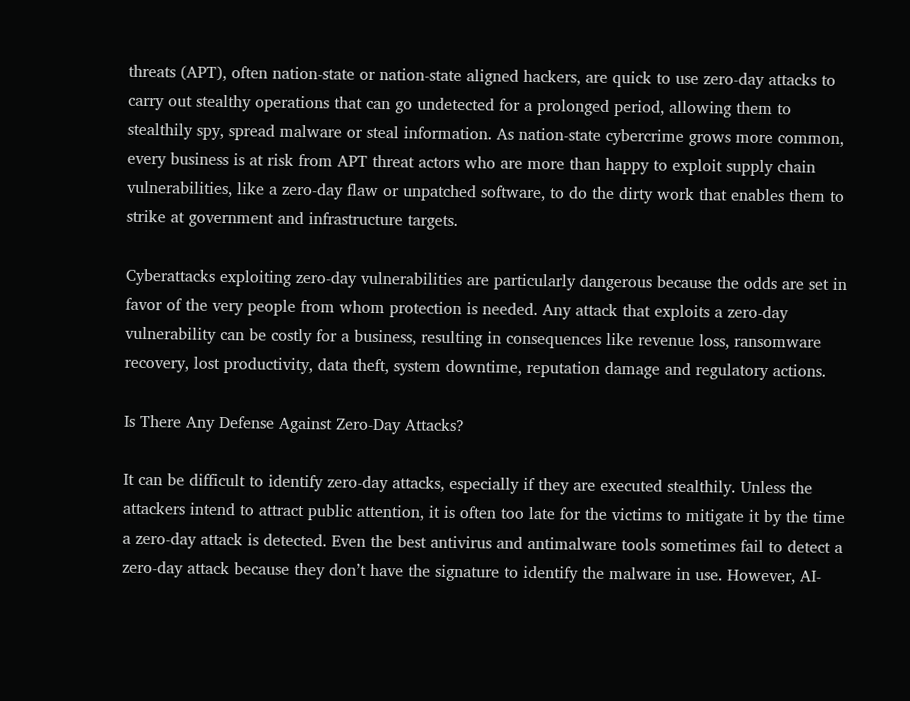threats (APT), often nation-state or nation-state aligned hackers, are quick to use zero-day attacks to carry out stealthy operations that can go undetected for a prolonged period, allowing them to stealthily spy, spread malware or steal information. As nation-state cybercrime grows more common, every business is at risk from APT threat actors who are more than happy to exploit supply chain vulnerabilities, like a zero-day flaw or unpatched software, to do the dirty work that enables them to strike at government and infrastructure targets.

Cyberattacks exploiting zero-day vulnerabilities are particularly dangerous because the odds are set in favor of the very people from whom protection is needed. Any attack that exploits a zero-day vulnerability can be costly for a business, resulting in consequences like revenue loss, ransomware recovery, lost productivity, data theft, system downtime, reputation damage and regulatory actions.

Is There Any Defense Against Zero-Day Attacks?

It can be difficult to identify zero-day attacks, especially if they are executed stealthily. Unless the attackers intend to attract public attention, it is often too late for the victims to mitigate it by the time a zero-day attack is detected. Even the best antivirus and antimalware tools sometimes fail to detect a zero-day attack because they don’t have the signature to identify the malware in use. However, AI-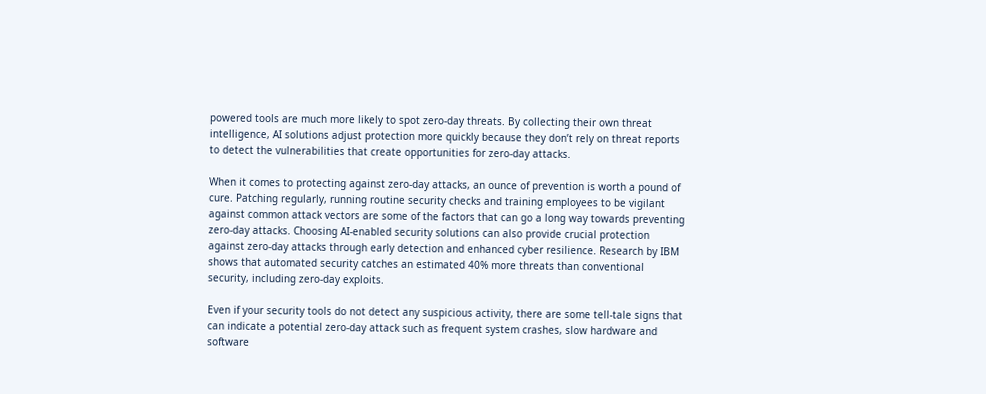powered tools are much more likely to spot zero-day threats. By collecting their own threat intelligence, AI solutions adjust protection more quickly because they don’t rely on threat reports to detect the vulnerabilities that create opportunities for zero-day attacks.

When it comes to protecting against zero-day attacks, an ounce of prevention is worth a pound of cure. Patching regularly, running routine security checks and training employees to be vigilant against common attack vectors are some of the factors that can go a long way towards preventing zero-day attacks. Choosing AI-enabled security solutions can also provide crucial protection against zero-day attacks through early detection and enhanced cyber resilience. Research by IBM shows that automated security catches an estimated 40% more threats than conventional security, including zero-day exploits.

Even if your security tools do not detect any suspicious activity, there are some tell-tale signs that can indicate a potential zero-day attack such as frequent system crashes, slow hardware and software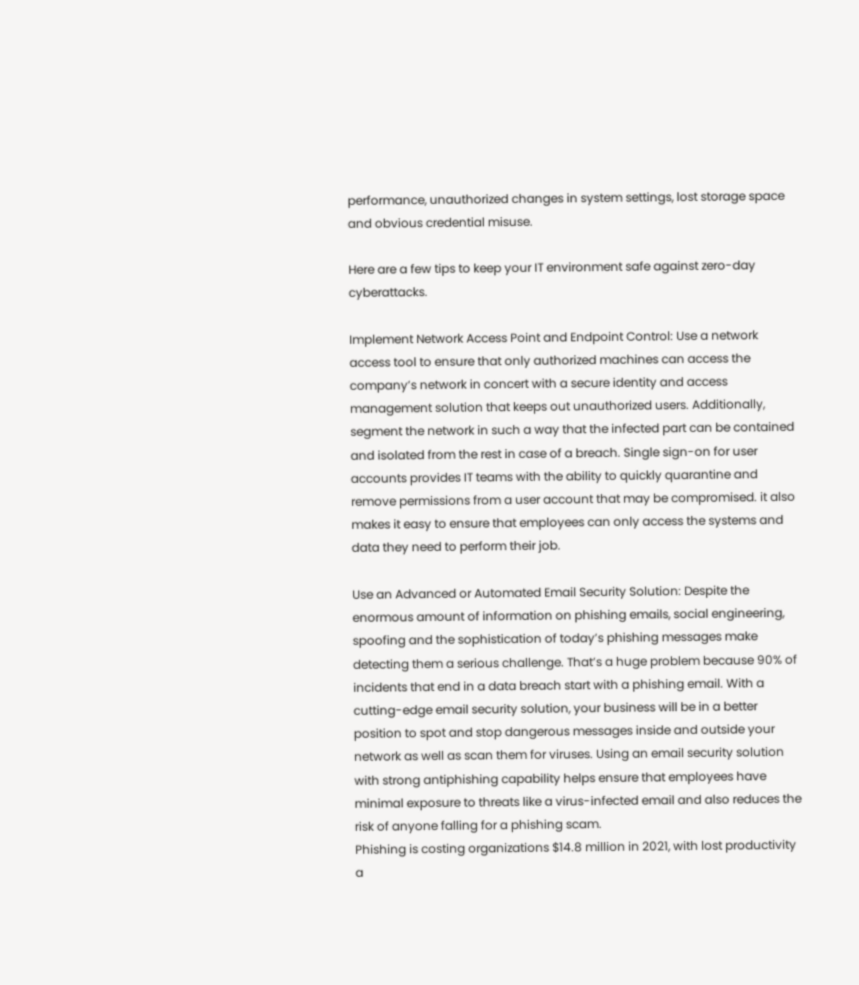performance, unauthorized changes in system settings, lost storage space and obvious credential misuse.

Here are a few tips to keep your IT environment safe against zero-day cyberattacks.

Implement Network Access Point and Endpoint Control: Use a network access tool to ensure that only authorized machines can access the company’s network in concert with a secure identity and access management solution that keeps out unauthorized users. Additionally, segment the network in such a way that the infected part can be contained and isolated from the rest in case of a breach. Single sign-on for user accounts provides IT teams with the ability to quickly quarantine and remove permissions from a user account that may be compromised. it also makes it easy to ensure that employees can only access the systems and data they need to perform their job.

Use an Advanced or Automated Email Security Solution: Despite the enormous amount of information on phishing emails, social engineering, spoofing and the sophistication of today’s phishing messages make detecting them a serious challenge. That’s a huge problem because 90% of incidents that end in a data breach start with a phishing email. With a cutting-edge email security solution, your business will be in a better position to spot and stop dangerous messages inside and outside your network as well as scan them for viruses. Using an email security solution with strong antiphishing capability helps ensure that employees have minimal exposure to threats like a virus-infected email and also reduces the risk of anyone falling for a phishing scam.
Phishing is costing organizations $14.8 million in 2021, with lost productivity a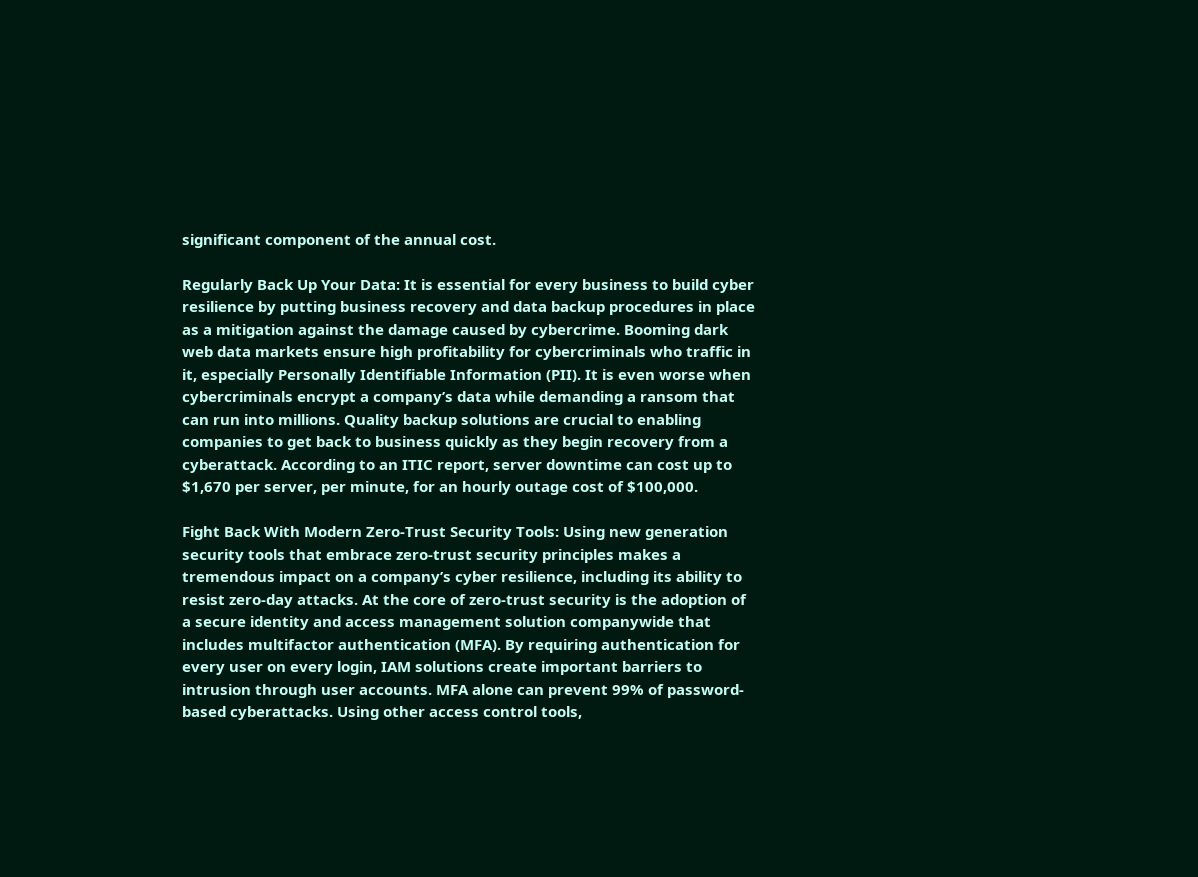significant component of the annual cost.

Regularly Back Up Your Data: It is essential for every business to build cyber resilience by putting business recovery and data backup procedures in place as a mitigation against the damage caused by cybercrime. Booming dark web data markets ensure high profitability for cybercriminals who traffic in it, especially Personally Identifiable Information (PII). It is even worse when cybercriminals encrypt a company’s data while demanding a ransom that can run into millions. Quality backup solutions are crucial to enabling companies to get back to business quickly as they begin recovery from a cyberattack. According to an ITIC report, server downtime can cost up to $1,670 per server, per minute, for an hourly outage cost of $100,000.

Fight Back With Modern Zero-Trust Security Tools: Using new generation security tools that embrace zero-trust security principles makes a tremendous impact on a company’s cyber resilience, including its ability to resist zero-day attacks. At the core of zero-trust security is the adoption of a secure identity and access management solution companywide that includes multifactor authentication (MFA). By requiring authentication for every user on every login, IAM solutions create important barriers to intrusion through user accounts. MFA alone can prevent 99% of password-based cyberattacks. Using other access control tools,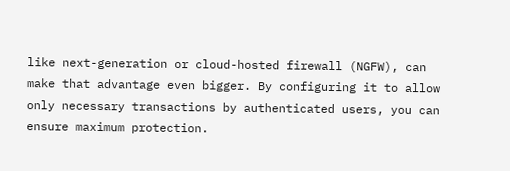like next-generation or cloud-hosted firewall (NGFW), can make that advantage even bigger. By configuring it to allow only necessary transactions by authenticated users, you can ensure maximum protection.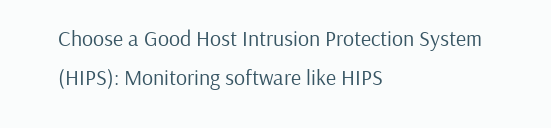Choose a Good Host Intrusion Protection System (HIPS): Monitoring software like HIPS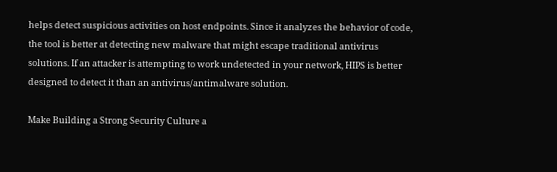helps detect suspicious activities on host endpoints. Since it analyzes the behavior of code, the tool is better at detecting new malware that might escape traditional antivirus solutions. If an attacker is attempting to work undetected in your network, HIPS is better designed to detect it than an antivirus/antimalware solution.

Make Building a Strong Security Culture a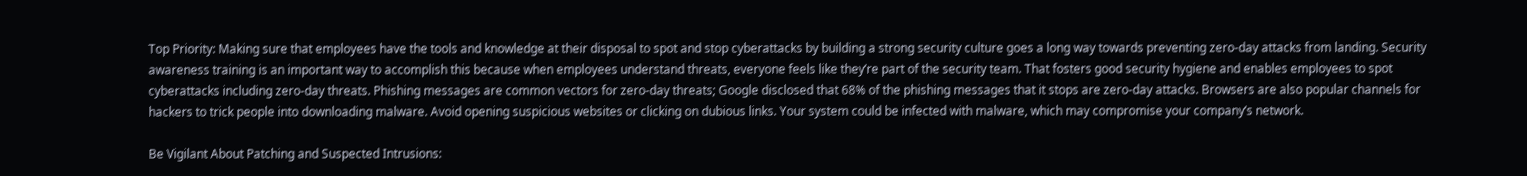Top Priority: Making sure that employees have the tools and knowledge at their disposal to spot and stop cyberattacks by building a strong security culture goes a long way towards preventing zero-day attacks from landing. Security awareness training is an important way to accomplish this because when employees understand threats, everyone feels like they’re part of the security team. That fosters good security hygiene and enables employees to spot cyberattacks including zero-day threats. Phishing messages are common vectors for zero-day threats; Google disclosed that 68% of the phishing messages that it stops are zero-day attacks. Browsers are also popular channels for hackers to trick people into downloading malware. Avoid opening suspicious websites or clicking on dubious links. Your system could be infected with malware, which may compromise your company’s network.

Be Vigilant About Patching and Suspected Intrusions: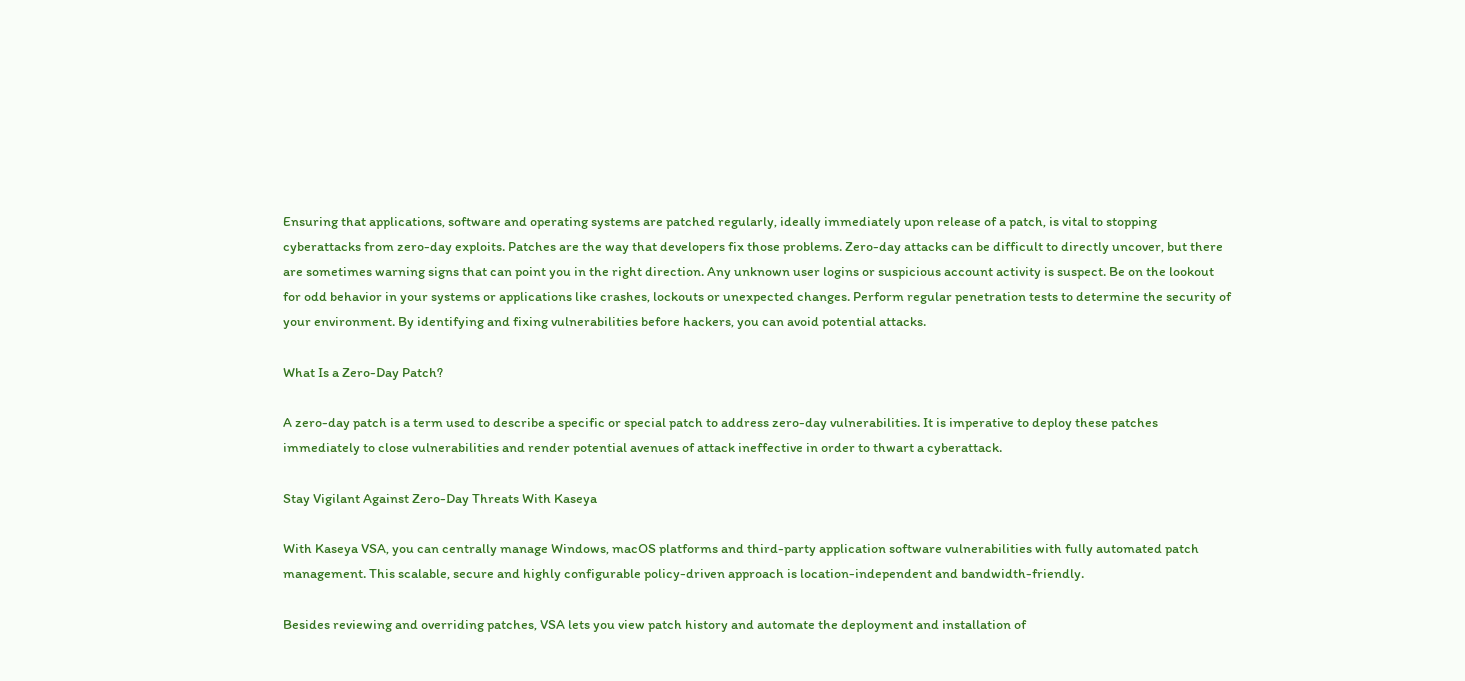Ensuring that applications, software and operating systems are patched regularly, ideally immediately upon release of a patch, is vital to stopping cyberattacks from zero-day exploits. Patches are the way that developers fix those problems. Zero-day attacks can be difficult to directly uncover, but there are sometimes warning signs that can point you in the right direction. Any unknown user logins or suspicious account activity is suspect. Be on the lookout for odd behavior in your systems or applications like crashes, lockouts or unexpected changes. Perform regular penetration tests to determine the security of your environment. By identifying and fixing vulnerabilities before hackers, you can avoid potential attacks.

What Is a Zero-Day Patch?

A zero-day patch is a term used to describe a specific or special patch to address zero-day vulnerabilities. It is imperative to deploy these patches immediately to close vulnerabilities and render potential avenues of attack ineffective in order to thwart a cyberattack.

Stay Vigilant Against Zero-Day Threats With Kaseya

With Kaseya VSA, you can centrally manage Windows, macOS platforms and third-party application software vulnerabilities with fully automated patch management. This scalable, secure and highly configurable policy-driven approach is location-independent and bandwidth-friendly.

Besides reviewing and overriding patches, VSA lets you view patch history and automate the deployment and installation of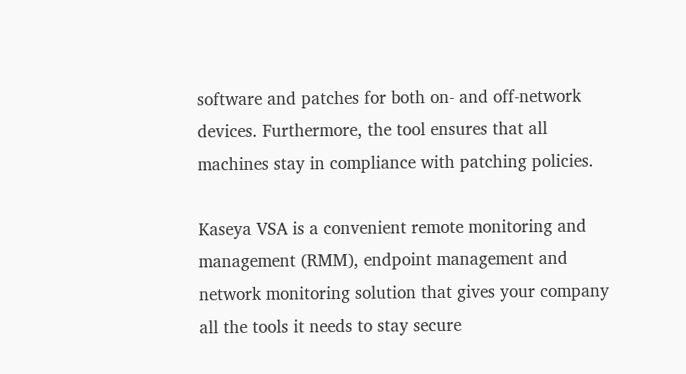software and patches for both on- and off-network devices. Furthermore, the tool ensures that all machines stay in compliance with patching policies.

Kaseya VSA is a convenient remote monitoring and management (RMM), endpoint management and network monitoring solution that gives your company all the tools it needs to stay secure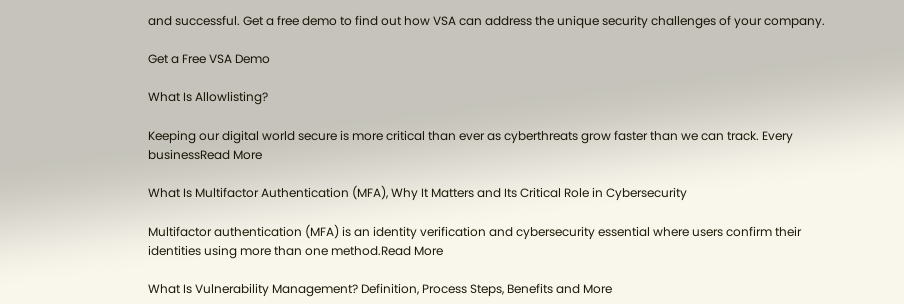and successful. Get a free demo to find out how VSA can address the unique security challenges of your company.

Get a Free VSA Demo

What Is Allowlisting?

Keeping our digital world secure is more critical than ever as cyberthreats grow faster than we can track. Every businessRead More

What Is Multifactor Authentication (MFA), Why It Matters and Its Critical Role in Cybersecurity

Multifactor authentication (MFA) is an identity verification and cybersecurity essential where users confirm their identities using more than one method.Read More

What Is Vulnerability Management? Definition, Process Steps, Benefits and More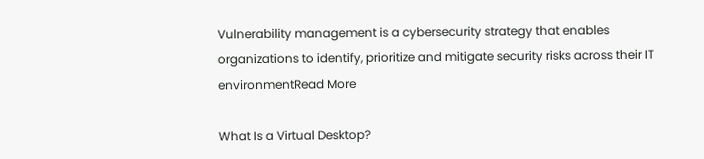Vulnerability management is a cybersecurity strategy that enables organizations to identify, prioritize and mitigate security risks across their IT environmentRead More

What Is a Virtual Desktop?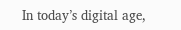In today’s digital age,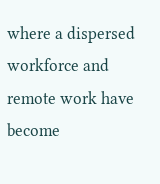where a dispersed workforce and remote work have become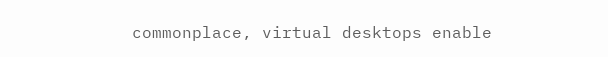commonplace, virtual desktops enable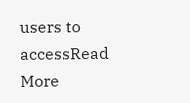users to accessRead More